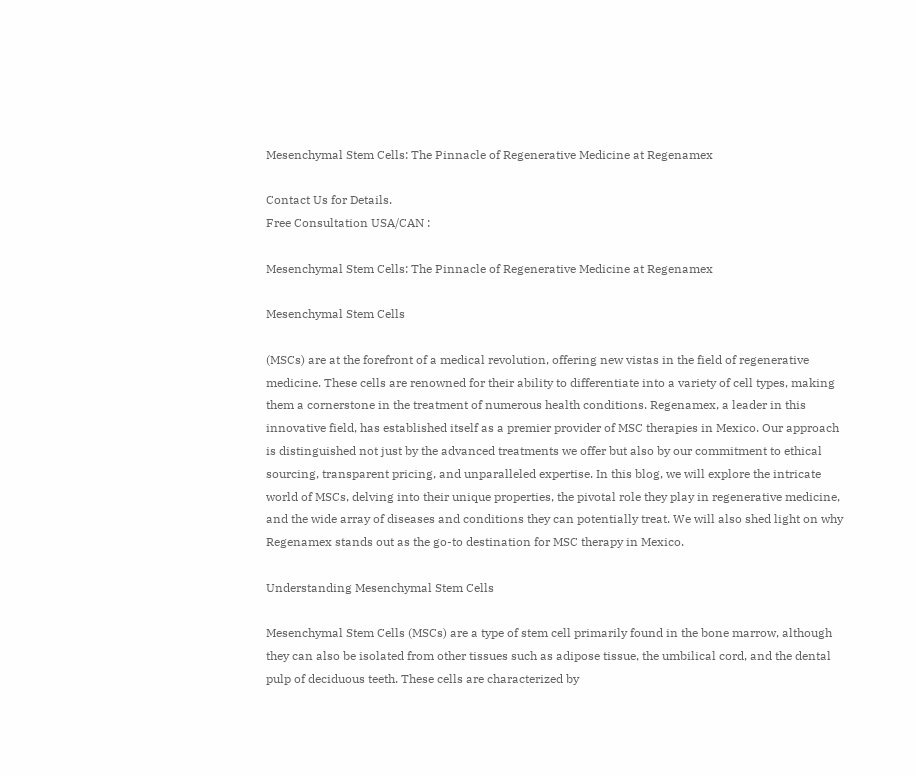Mesenchymal Stem Cells: The Pinnacle of Regenerative Medicine at Regenamex

Contact Us for Details.
Free Consultation USA/CAN :

Mesenchymal Stem Cells: The Pinnacle of Regenerative Medicine at Regenamex

Mesenchymal Stem Cells

(MSCs) are at the forefront of a medical revolution, offering new vistas in the field of regenerative medicine. These cells are renowned for their ability to differentiate into a variety of cell types, making them a cornerstone in the treatment of numerous health conditions. Regenamex, a leader in this innovative field, has established itself as a premier provider of MSC therapies in Mexico. Our approach is distinguished not just by the advanced treatments we offer but also by our commitment to ethical sourcing, transparent pricing, and unparalleled expertise. In this blog, we will explore the intricate world of MSCs, delving into their unique properties, the pivotal role they play in regenerative medicine, and the wide array of diseases and conditions they can potentially treat. We will also shed light on why Regenamex stands out as the go-to destination for MSC therapy in Mexico.

Understanding Mesenchymal Stem Cells

Mesenchymal Stem Cells (MSCs) are a type of stem cell primarily found in the bone marrow, although they can also be isolated from other tissues such as adipose tissue, the umbilical cord, and the dental pulp of deciduous teeth. These cells are characterized by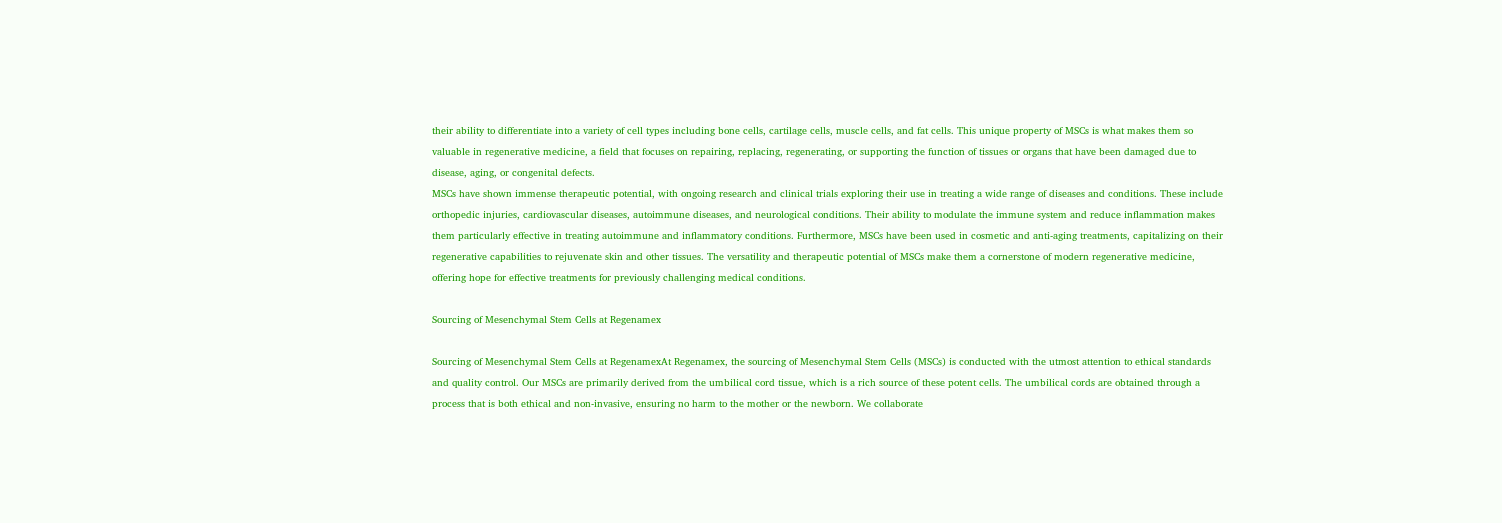their ability to differentiate into a variety of cell types including bone cells, cartilage cells, muscle cells, and fat cells. This unique property of MSCs is what makes them so valuable in regenerative medicine, a field that focuses on repairing, replacing, regenerating, or supporting the function of tissues or organs that have been damaged due to disease, aging, or congenital defects.
MSCs have shown immense therapeutic potential, with ongoing research and clinical trials exploring their use in treating a wide range of diseases and conditions. These include orthopedic injuries, cardiovascular diseases, autoimmune diseases, and neurological conditions. Their ability to modulate the immune system and reduce inflammation makes them particularly effective in treating autoimmune and inflammatory conditions. Furthermore, MSCs have been used in cosmetic and anti-aging treatments, capitalizing on their regenerative capabilities to rejuvenate skin and other tissues. The versatility and therapeutic potential of MSCs make them a cornerstone of modern regenerative medicine, offering hope for effective treatments for previously challenging medical conditions.

Sourcing of Mesenchymal Stem Cells at Regenamex

Sourcing of Mesenchymal Stem Cells at RegenamexAt Regenamex, the sourcing of Mesenchymal Stem Cells (MSCs) is conducted with the utmost attention to ethical standards and quality control. Our MSCs are primarily derived from the umbilical cord tissue, which is a rich source of these potent cells. The umbilical cords are obtained through a process that is both ethical and non-invasive, ensuring no harm to the mother or the newborn. We collaborate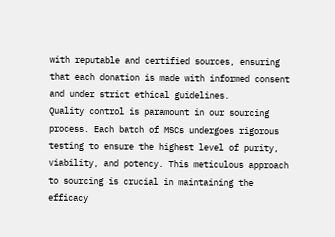with reputable and certified sources, ensuring that each donation is made with informed consent and under strict ethical guidelines.
Quality control is paramount in our sourcing process. Each batch of MSCs undergoes rigorous testing to ensure the highest level of purity, viability, and potency. This meticulous approach to sourcing is crucial in maintaining the efficacy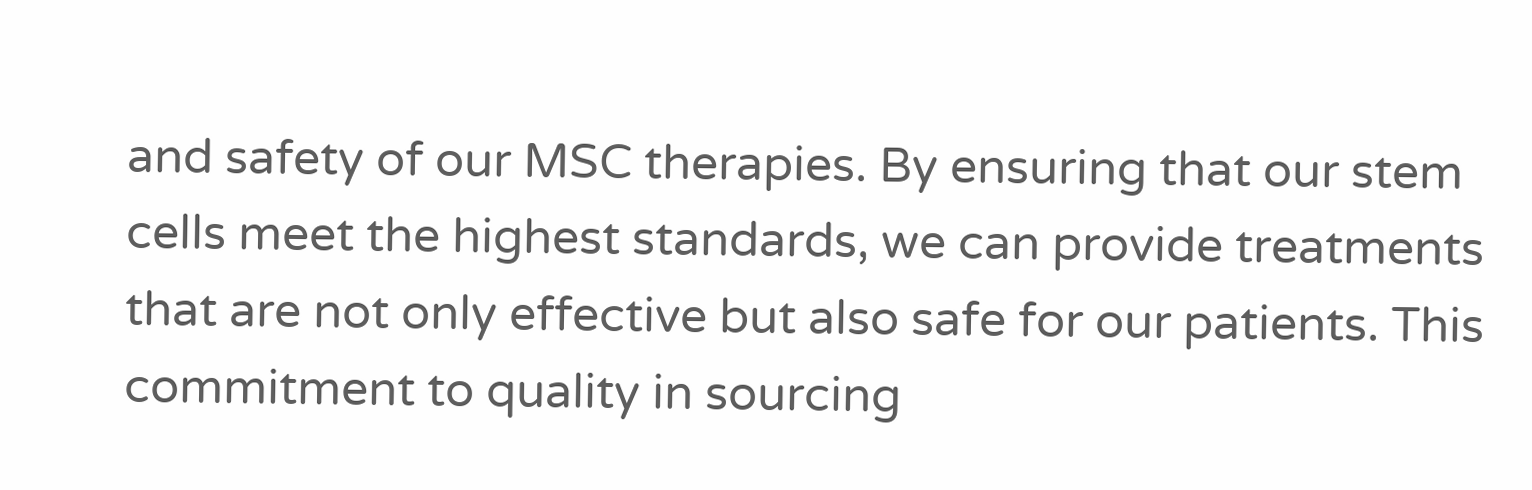and safety of our MSC therapies. By ensuring that our stem cells meet the highest standards, we can provide treatments that are not only effective but also safe for our patients. This commitment to quality in sourcing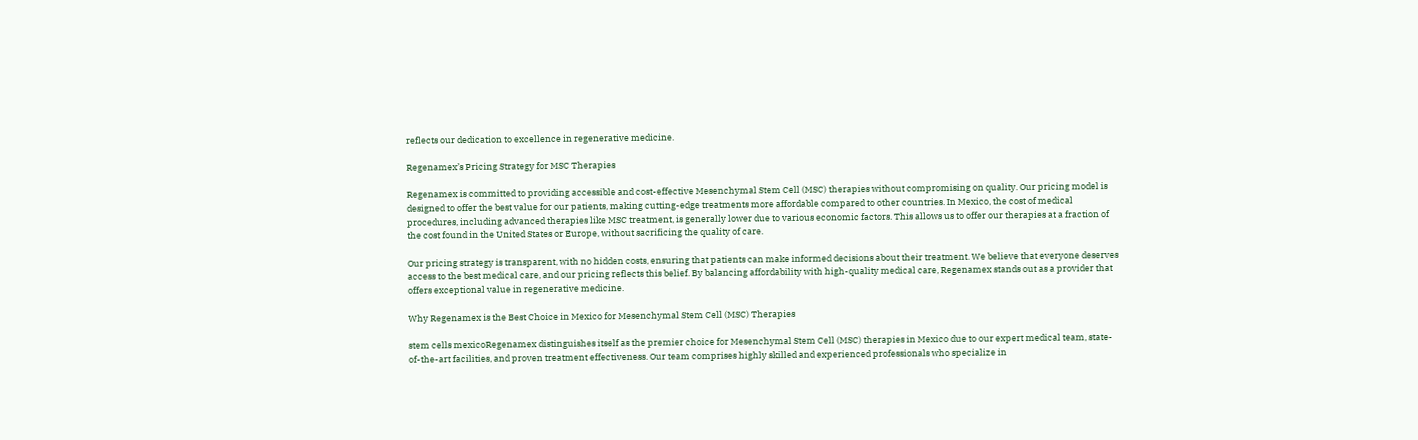reflects our dedication to excellence in regenerative medicine.

Regenamex’s Pricing Strategy for MSC Therapies

Regenamex is committed to providing accessible and cost-effective Mesenchymal Stem Cell (MSC) therapies without compromising on quality. Our pricing model is designed to offer the best value for our patients, making cutting-edge treatments more affordable compared to other countries. In Mexico, the cost of medical procedures, including advanced therapies like MSC treatment, is generally lower due to various economic factors. This allows us to offer our therapies at a fraction of the cost found in the United States or Europe, without sacrificing the quality of care.

Our pricing strategy is transparent, with no hidden costs, ensuring that patients can make informed decisions about their treatment. We believe that everyone deserves access to the best medical care, and our pricing reflects this belief. By balancing affordability with high-quality medical care, Regenamex stands out as a provider that offers exceptional value in regenerative medicine.

Why Regenamex is the Best Choice in Mexico for Mesenchymal Stem Cell (MSC) Therapies

stem cells mexicoRegenamex distinguishes itself as the premier choice for Mesenchymal Stem Cell (MSC) therapies in Mexico due to our expert medical team, state-of-the-art facilities, and proven treatment effectiveness. Our team comprises highly skilled and experienced professionals who specialize in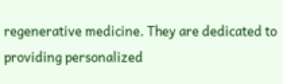regenerative medicine. They are dedicated to providing personalized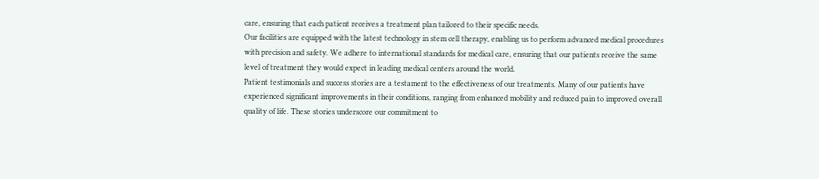care, ensuring that each patient receives a treatment plan tailored to their specific needs.
Our facilities are equipped with the latest technology in stem cell therapy, enabling us to perform advanced medical procedures with precision and safety. We adhere to international standards for medical care, ensuring that our patients receive the same level of treatment they would expect in leading medical centers around the world.
Patient testimonials and success stories are a testament to the effectiveness of our treatments. Many of our patients have experienced significant improvements in their conditions, ranging from enhanced mobility and reduced pain to improved overall quality of life. These stories underscore our commitment to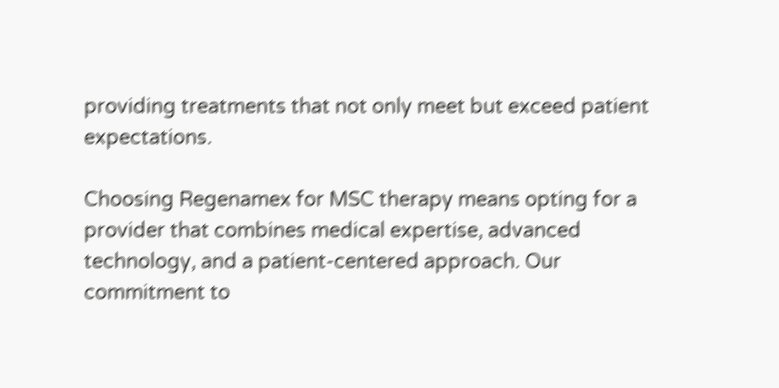providing treatments that not only meet but exceed patient expectations.

Choosing Regenamex for MSC therapy means opting for a provider that combines medical expertise, advanced technology, and a patient-centered approach. Our commitment to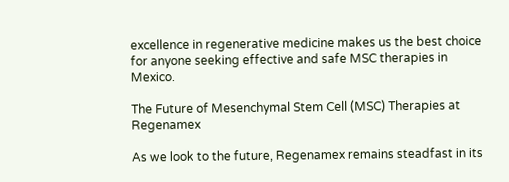excellence in regenerative medicine makes us the best choice for anyone seeking effective and safe MSC therapies in Mexico.

The Future of Mesenchymal Stem Cell (MSC) Therapies at Regenamex

As we look to the future, Regenamex remains steadfast in its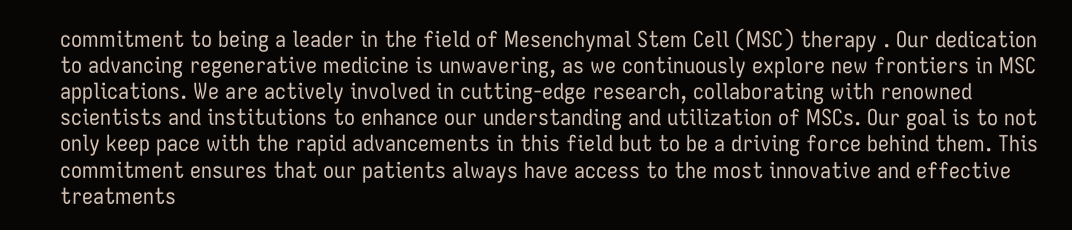commitment to being a leader in the field of Mesenchymal Stem Cell (MSC) therapy . Our dedication to advancing regenerative medicine is unwavering, as we continuously explore new frontiers in MSC applications. We are actively involved in cutting-edge research, collaborating with renowned scientists and institutions to enhance our understanding and utilization of MSCs. Our goal is to not only keep pace with the rapid advancements in this field but to be a driving force behind them. This commitment ensures that our patients always have access to the most innovative and effective treatments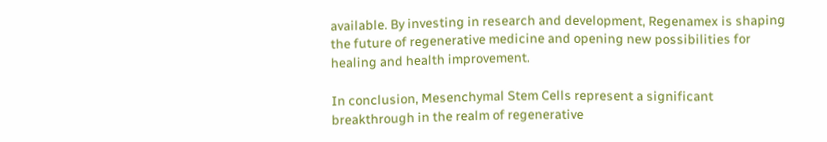available. By investing in research and development, Regenamex is shaping the future of regenerative medicine and opening new possibilities for healing and health improvement.

In conclusion, Mesenchymal Stem Cells represent a significant breakthrough in the realm of regenerative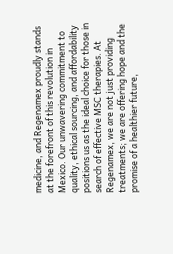medicine, and Regenamex proudly stands at the forefront of this revolution in Mexico. Our unwavering commitment to quality, ethical sourcing, and affordability positions us as the ideal choice for those in search of effective MSC therapies. At Regenamex, we are not just providing treatments; we are offering hope and the promise of a healthier future,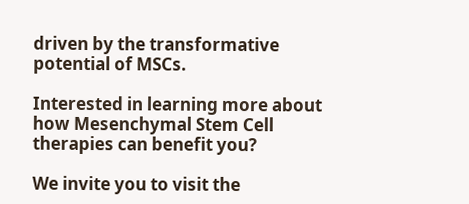driven by the transformative potential of MSCs.

Interested in learning more about how Mesenchymal Stem Cell therapies can benefit you?

We invite you to visit the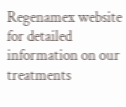Regenamex website for detailed information on our treatments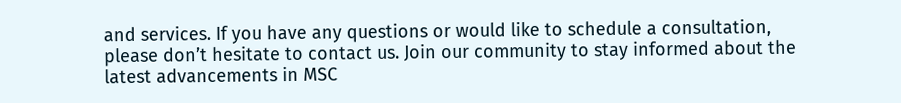and services. If you have any questions or would like to schedule a consultation, please don’t hesitate to contact us. Join our community to stay informed about the latest advancements in MSC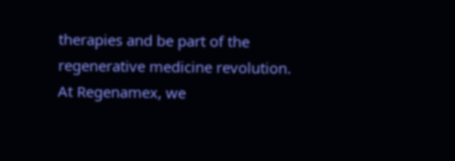therapies and be part of the regenerative medicine revolution. At Regenamex, we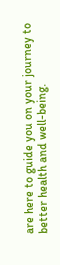are here to guide you on your journey to better health and well-being.